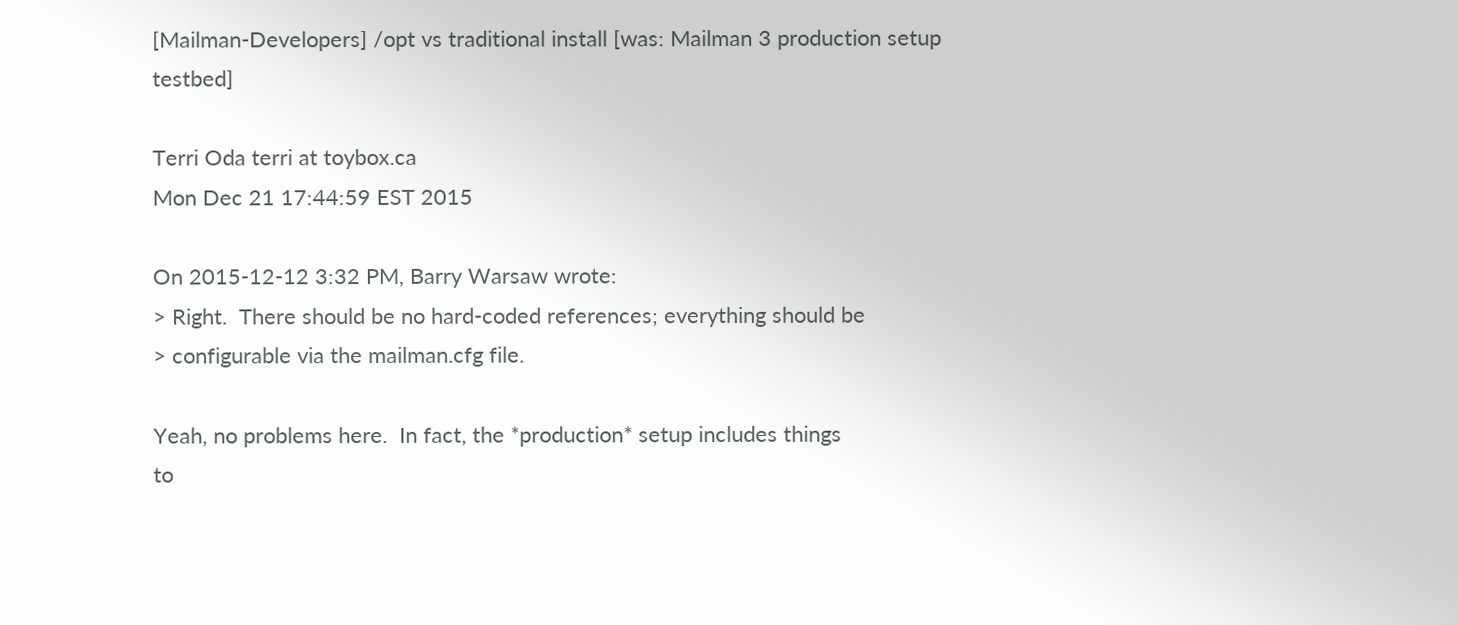[Mailman-Developers] /opt vs traditional install [was: Mailman 3 production setup testbed]

Terri Oda terri at toybox.ca
Mon Dec 21 17:44:59 EST 2015

On 2015-12-12 3:32 PM, Barry Warsaw wrote:
> Right.  There should be no hard-coded references; everything should be
> configurable via the mailman.cfg file.

Yeah, no problems here.  In fact, the *production* setup includes things
to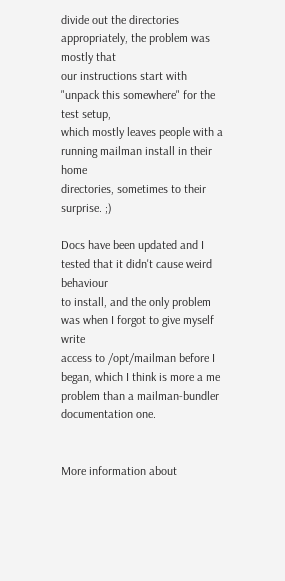divide out the directories appropriately, the problem was mostly that
our instructions start with "unpack this somewhere" for the test setup,
which mostly leaves people with a running mailman install in their home
directories, sometimes to their surprise. ;)

Docs have been updated and I tested that it didn't cause weird behaviour
to install, and the only problem was when I forgot to give myself write
access to /opt/mailman before I began, which I think is more a me
problem than a mailman-bundler documentation one.


More information about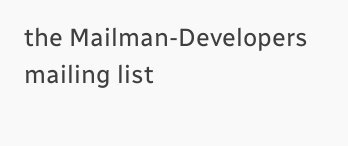the Mailman-Developers mailing list